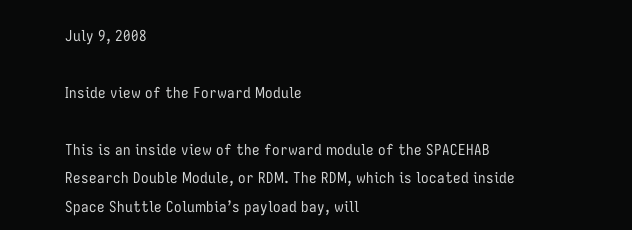July 9, 2008

Inside view of the Forward Module

This is an inside view of the forward module of the SPACEHAB Research Double Module, or RDM. The RDM, which is located inside Space Shuttle Columbia’s payload bay, will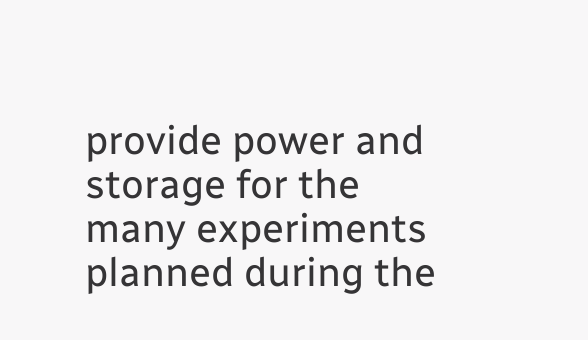provide power and storage for the many experiments planned during the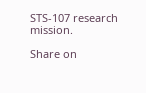STS-107 research mission.

Share on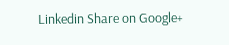Linkedin Share on Google+